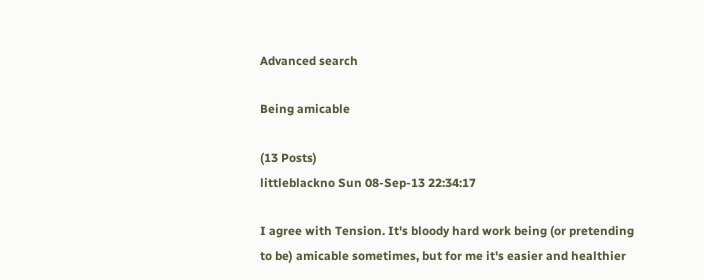Advanced search

Being amicable

(13 Posts)
littleblackno Sun 08-Sep-13 22:34:17

I agree with Tension. It's bloody hard work being (or pretending to be) amicable sometimes, but for me it's easier and healthier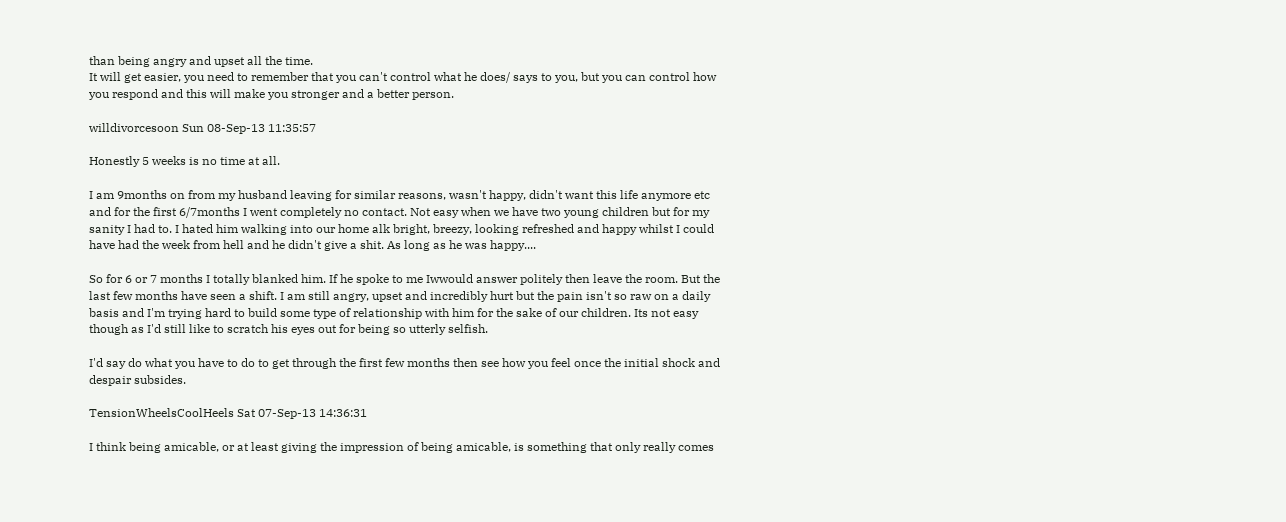than being angry and upset all the time.
It will get easier, you need to remember that you can't control what he does/ says to you, but you can control how you respond and this will make you stronger and a better person.

willdivorcesoon Sun 08-Sep-13 11:35:57

Honestly 5 weeks is no time at all.

I am 9months on from my husband leaving for similar reasons, wasn't happy, didn't want this life anymore etc and for the first 6/7months I went completely no contact. Not easy when we have two young children but for my sanity I had to. I hated him walking into our home alk bright, breezy, looking refreshed and happy whilst I could have had the week from hell and he didn't give a shit. As long as he was happy....

So for 6 or 7 months I totally blanked him. If he spoke to me Iwwould answer politely then leave the room. But the last few months have seen a shift. I am still angry, upset and incredibly hurt but the pain isn't so raw on a daily basis and I'm trying hard to build some type of relationship with him for the sake of our children. Its not easy though as I'd still like to scratch his eyes out for being so utterly selfish.

I'd say do what you have to do to get through the first few months then see how you feel once the initial shock and despair subsides.

TensionWheelsCoolHeels Sat 07-Sep-13 14:36:31

I think being amicable, or at least giving the impression of being amicable, is something that only really comes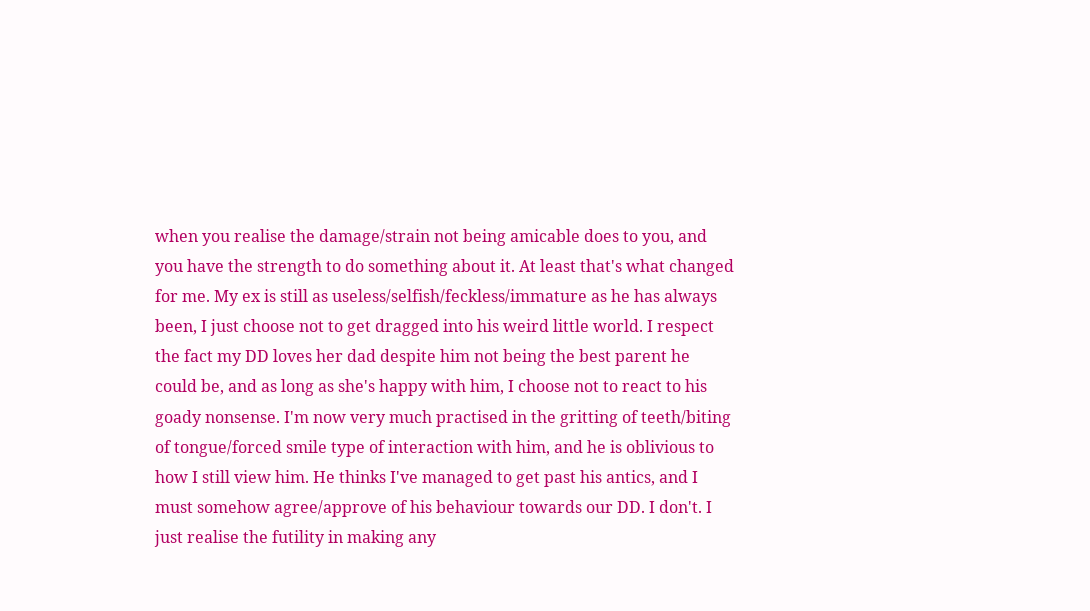when you realise the damage/strain not being amicable does to you, and you have the strength to do something about it. At least that's what changed for me. My ex is still as useless/selfish/feckless/immature as he has always been, I just choose not to get dragged into his weird little world. I respect the fact my DD loves her dad despite him not being the best parent he could be, and as long as she's happy with him, I choose not to react to his goady nonsense. I'm now very much practised in the gritting of teeth/biting of tongue/forced smile type of interaction with him, and he is oblivious to how I still view him. He thinks I've managed to get past his antics, and I must somehow agree/approve of his behaviour towards our DD. I don't. I just realise the futility in making any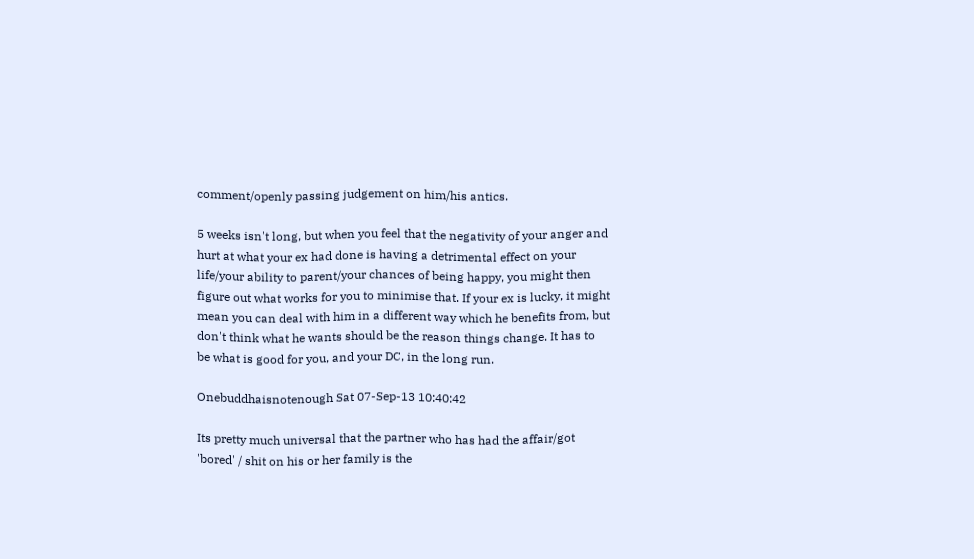comment/openly passing judgement on him/his antics.

5 weeks isn't long, but when you feel that the negativity of your anger and hurt at what your ex had done is having a detrimental effect on your life/your ability to parent/your chances of being happy, you might then figure out what works for you to minimise that. If your ex is lucky, it might mean you can deal with him in a different way which he benefits from, but don't think what he wants should be the reason things change. It has to be what is good for you, and your DC, in the long run.

Onebuddhaisnotenough Sat 07-Sep-13 10:40:42

Its pretty much universal that the partner who has had the affair/got 'bored' / shit on his or her family is the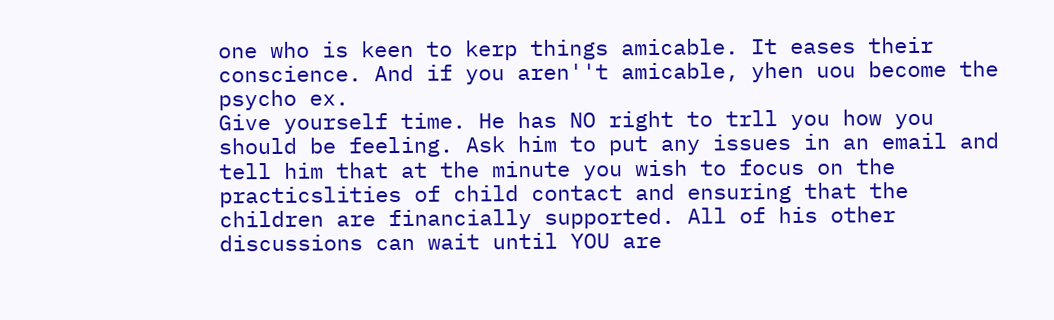one who is keen to kerp things amicable. It eases their conscience. And if you aren''t amicable, yhen uou become the psycho ex.
Give yourself time. He has NO right to trll you how you should be feeling. Ask him to put any issues in an email and tell him that at the minute you wish to focus on the practicslities of child contact and ensuring that the children are financially supported. All of his other discussions can wait until YOU are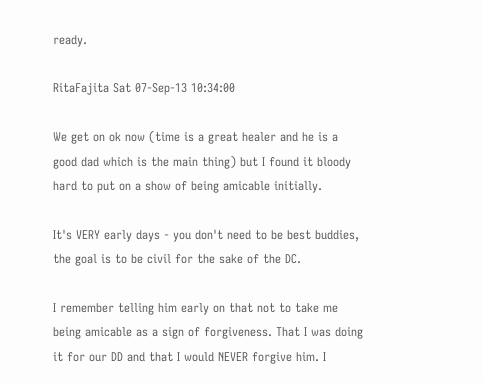ready.

RitaFajita Sat 07-Sep-13 10:34:00

We get on ok now (time is a great healer and he is a good dad which is the main thing) but I found it bloody hard to put on a show of being amicable initially.

It's VERY early days - you don't need to be best buddies, the goal is to be civil for the sake of the DC.

I remember telling him early on that not to take me being amicable as a sign of forgiveness. That I was doing it for our DD and that I would NEVER forgive him. I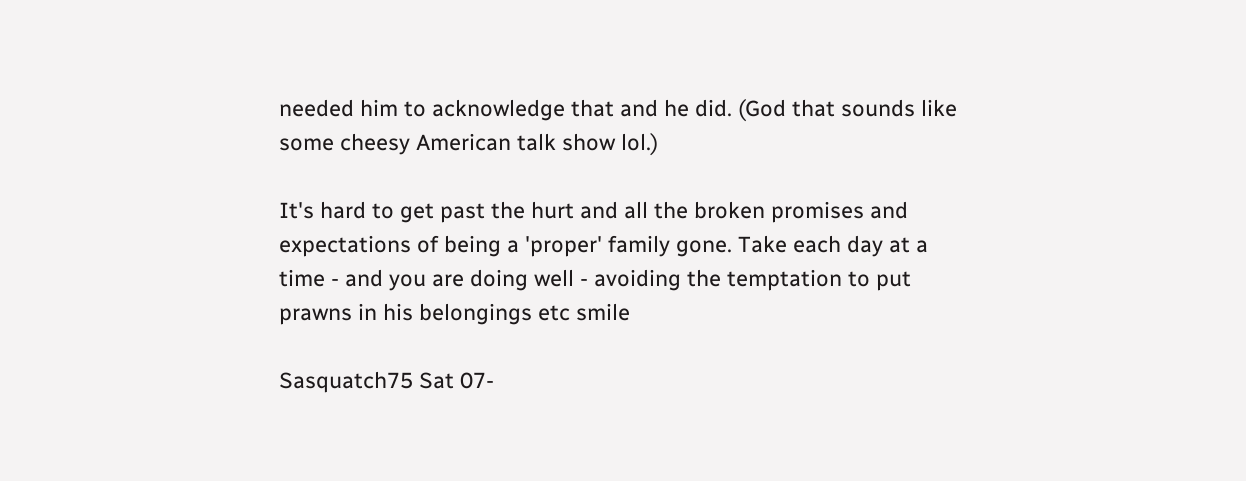needed him to acknowledge that and he did. (God that sounds like some cheesy American talk show lol.)

It's hard to get past the hurt and all the broken promises and expectations of being a 'proper' family gone. Take each day at a time - and you are doing well - avoiding the temptation to put prawns in his belongings etc smile

Sasquatch75 Sat 07-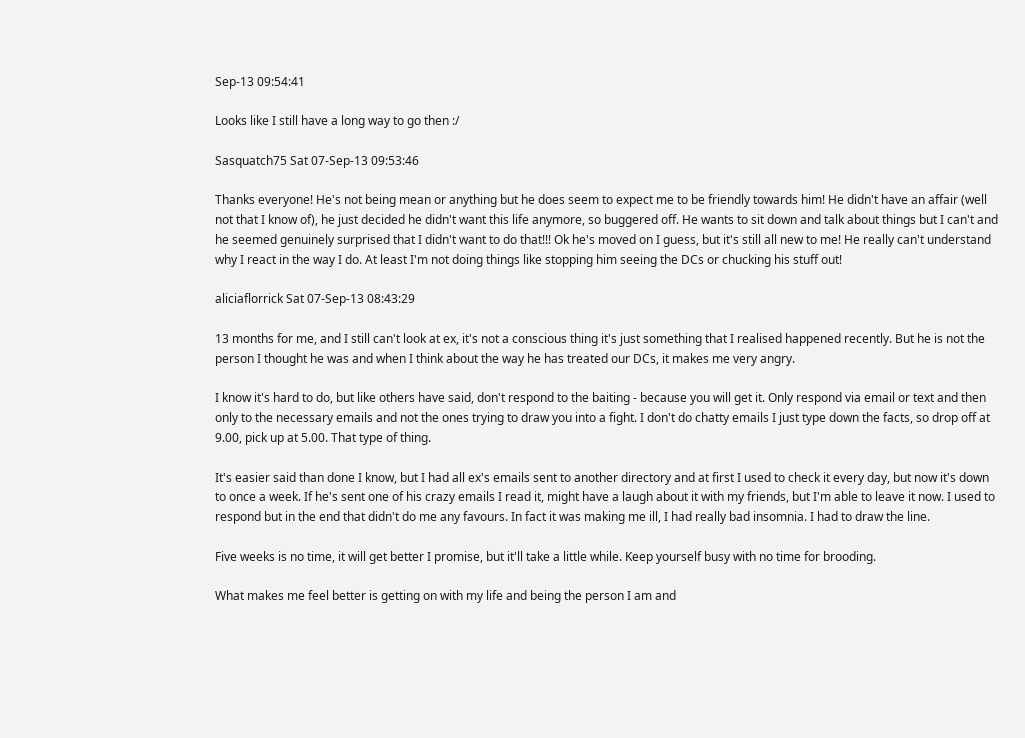Sep-13 09:54:41

Looks like I still have a long way to go then :/

Sasquatch75 Sat 07-Sep-13 09:53:46

Thanks everyone! He's not being mean or anything but he does seem to expect me to be friendly towards him! He didn't have an affair (well not that I know of), he just decided he didn't want this life anymore, so buggered off. He wants to sit down and talk about things but I can't and he seemed genuinely surprised that I didn't want to do that!!! Ok he's moved on I guess, but it's still all new to me! He really can't understand why I react in the way I do. At least I'm not doing things like stopping him seeing the DCs or chucking his stuff out!

aliciaflorrick Sat 07-Sep-13 08:43:29

13 months for me, and I still can't look at ex, it's not a conscious thing it's just something that I realised happened recently. But he is not the person I thought he was and when I think about the way he has treated our DCs, it makes me very angry.

I know it's hard to do, but like others have said, don't respond to the baiting - because you will get it. Only respond via email or text and then only to the necessary emails and not the ones trying to draw you into a fight. I don't do chatty emails I just type down the facts, so drop off at 9.00, pick up at 5.00. That type of thing.

It's easier said than done I know, but I had all ex's emails sent to another directory and at first I used to check it every day, but now it's down to once a week. If he's sent one of his crazy emails I read it, might have a laugh about it with my friends, but I'm able to leave it now. I used to respond but in the end that didn't do me any favours. In fact it was making me ill, I had really bad insomnia. I had to draw the line.

Five weeks is no time, it will get better I promise, but it'll take a little while. Keep yourself busy with no time for brooding.

What makes me feel better is getting on with my life and being the person I am and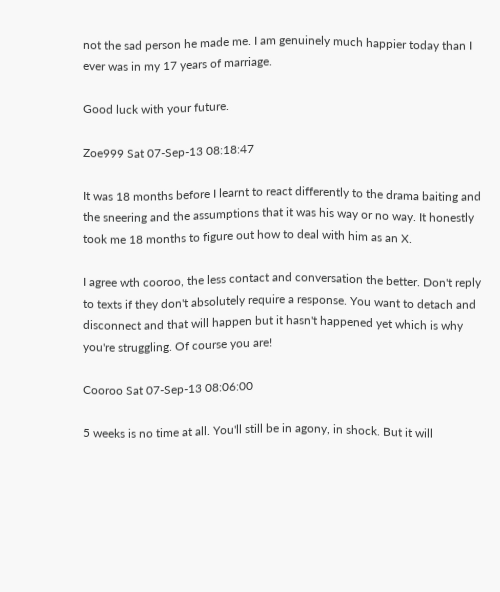not the sad person he made me. I am genuinely much happier today than I ever was in my 17 years of marriage.

Good luck with your future.

Zoe999 Sat 07-Sep-13 08:18:47

It was 18 months before I learnt to react differently to the drama baiting and the sneering and the assumptions that it was his way or no way. It honestly took me 18 months to figure out how to deal with him as an X.

I agree wth cooroo, the less contact and conversation the better. Don't reply to texts if they don't absolutely require a response. You want to detach and disconnect and that will happen but it hasn't happened yet which is why you're struggling. Of course you are!

Cooroo Sat 07-Sep-13 08:06:00

5 weeks is no time at all. You'll still be in agony, in shock. But it will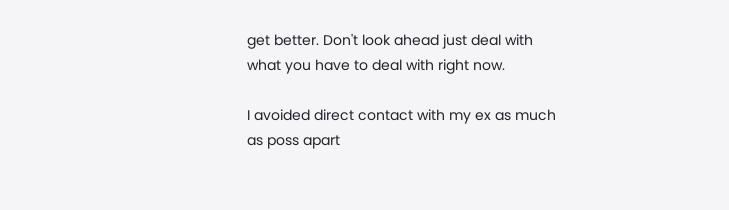get better. Don't look ahead just deal with what you have to deal with right now.

I avoided direct contact with my ex as much as poss apart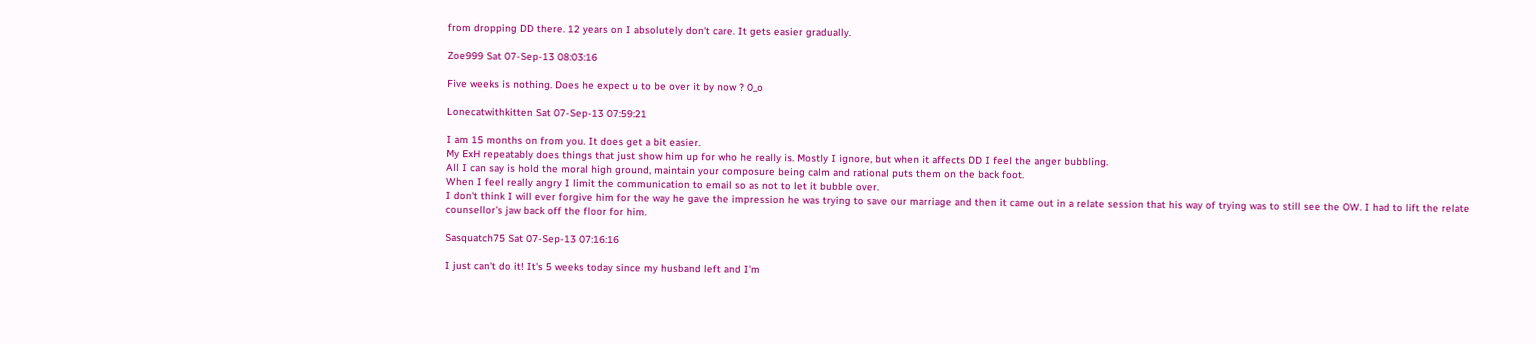from dropping DD there. 12 years on I absolutely don't care. It gets easier gradually.

Zoe999 Sat 07-Sep-13 08:03:16

Five weeks is nothing. Does he expect u to be over it by now ? 0_o

Lonecatwithkitten Sat 07-Sep-13 07:59:21

I am 15 months on from you. It does get a bit easier.
My ExH repeatably does things that just show him up for who he really is. Mostly I ignore, but when it affects DD I feel the anger bubbling.
All I can say is hold the moral high ground, maintain your composure being calm and rational puts them on the back foot.
When I feel really angry I limit the communication to email so as not to let it bubble over.
I don't think I will ever forgive him for the way he gave the impression he was trying to save our marriage and then it came out in a relate session that his way of trying was to still see the OW. I had to lift the relate counsellor's jaw back off the floor for him.

Sasquatch75 Sat 07-Sep-13 07:16:16

I just can't do it! It's 5 weeks today since my husband left and I'm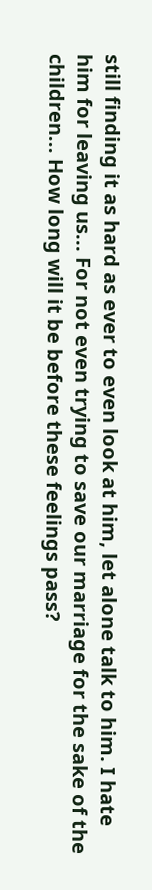still finding it as hard as ever to even look at him, let alone talk to him. I hate him for leaving us... For not even trying to save our marriage for the sake of the children... How long will it be before these feelings pass?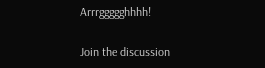Arrrggggghhhh!

Join the discussion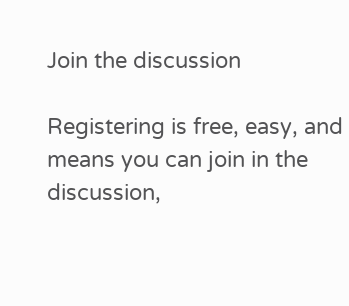Join the discussion

Registering is free, easy, and means you can join in the discussion,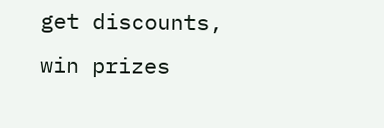get discounts, win prizes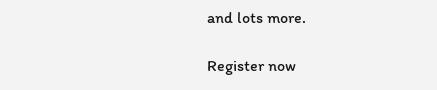and lots more.

Register now